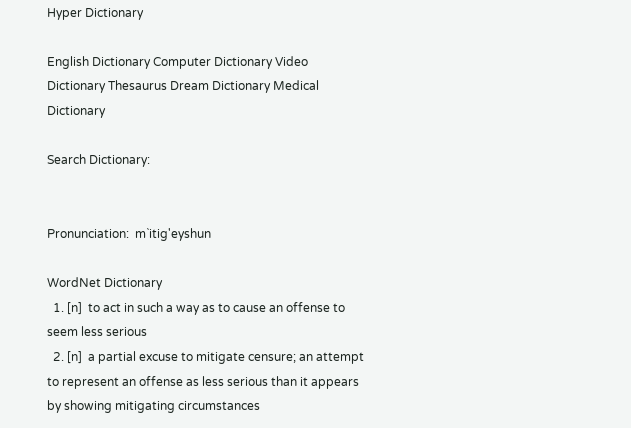Hyper Dictionary

English Dictionary Computer Dictionary Video Dictionary Thesaurus Dream Dictionary Medical Dictionary

Search Dictionary:


Pronunciation:  m`itig'eyshun

WordNet Dictionary
  1. [n]  to act in such a way as to cause an offense to seem less serious
  2. [n]  a partial excuse to mitigate censure; an attempt to represent an offense as less serious than it appears by showing mitigating circumstances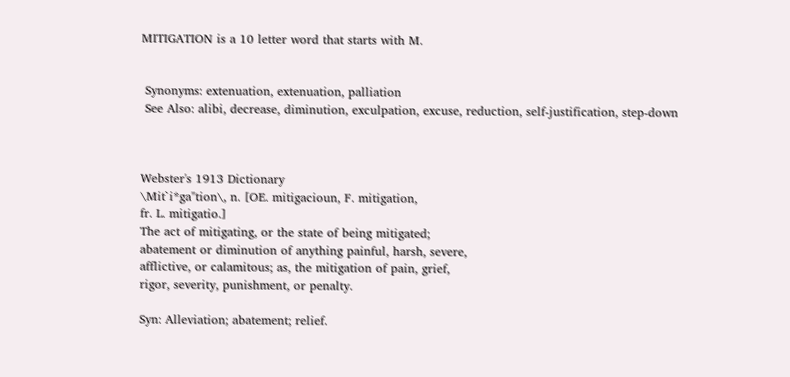MITIGATION is a 10 letter word that starts with M.


 Synonyms: extenuation, extenuation, palliation
 See Also: alibi, decrease, diminution, exculpation, excuse, reduction, self-justification, step-down



Webster's 1913 Dictionary
\Mit`i*ga"tion\, n. [OE. mitigacioun, F. mitigation,
fr. L. mitigatio.]
The act of mitigating, or the state of being mitigated;
abatement or diminution of anything painful, harsh, severe,
afflictive, or calamitous; as, the mitigation of pain, grief,
rigor, severity, punishment, or penalty.

Syn: Alleviation; abatement; relief.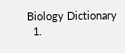Biology Dictionary
  1.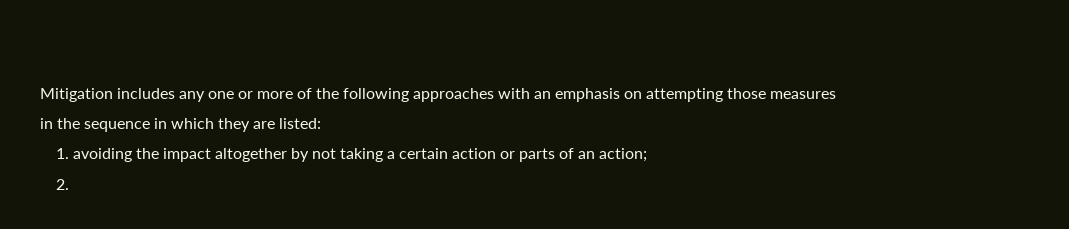Mitigation includes any one or more of the following approaches with an emphasis on attempting those measures in the sequence in which they are listed:
    1. avoiding the impact altogether by not taking a certain action or parts of an action;
    2.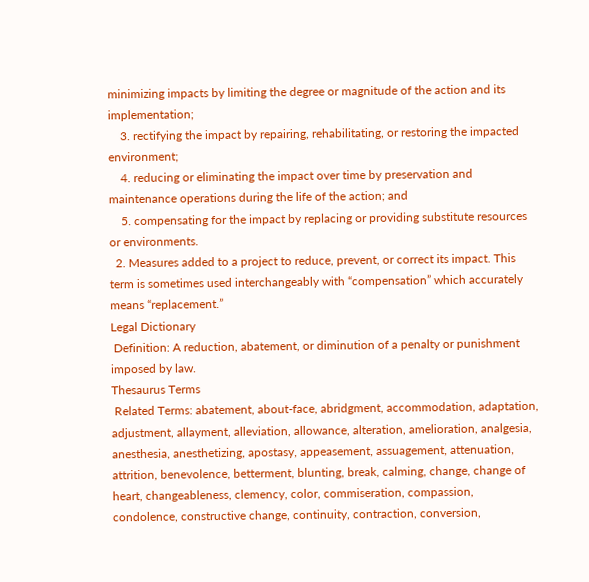minimizing impacts by limiting the degree or magnitude of the action and its implementation;
    3. rectifying the impact by repairing, rehabilitating, or restoring the impacted environment;
    4. reducing or eliminating the impact over time by preservation and maintenance operations during the life of the action; and
    5. compensating for the impact by replacing or providing substitute resources or environments.
  2. Measures added to a project to reduce, prevent, or correct its impact. This term is sometimes used interchangeably with “compensation” which accurately means “replacement.”
Legal Dictionary
 Definition: A reduction, abatement, or diminution of a penalty or punishment imposed by law.
Thesaurus Terms
 Related Terms: abatement, about-face, abridgment, accommodation, adaptation, adjustment, allayment, alleviation, allowance, alteration, amelioration, analgesia, anesthesia, anesthetizing, apostasy, appeasement, assuagement, attenuation, attrition, benevolence, betterment, blunting, break, calming, change, change of heart, changeableness, clemency, color, commiseration, compassion, condolence, constructive change, continuity, contraction, conversion,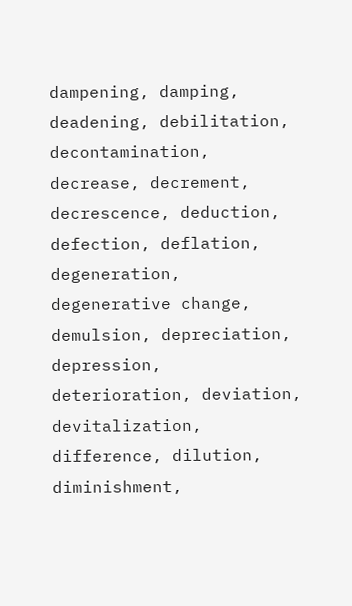dampening, damping, deadening, debilitation, decontamination, decrease, decrement, decrescence, deduction, defection, deflation, degeneration, degenerative change, demulsion, depreciation, depression, deterioration, deviation, devitalization, difference, dilution, diminishment,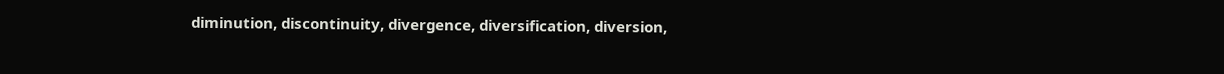diminution, discontinuity, divergence, diversification, diversion,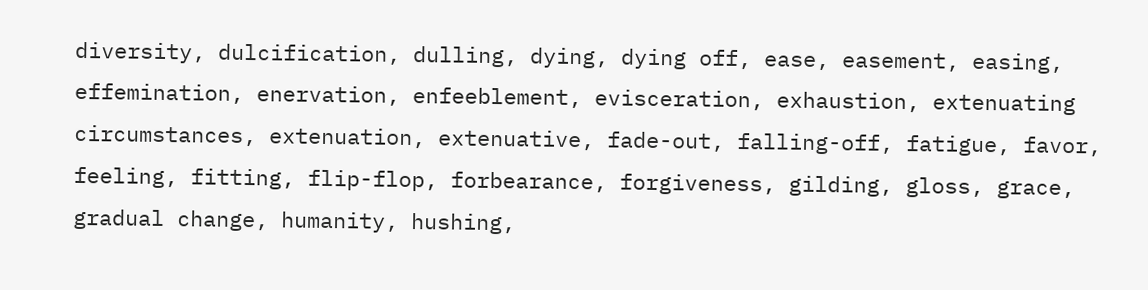diversity, dulcification, dulling, dying, dying off, ease, easement, easing, effemination, enervation, enfeeblement, evisceration, exhaustion, extenuating circumstances, extenuation, extenuative, fade-out, falling-off, fatigue, favor, feeling, fitting, flip-flop, forbearance, forgiveness, gilding, gloss, grace, gradual change, humanity, hushing,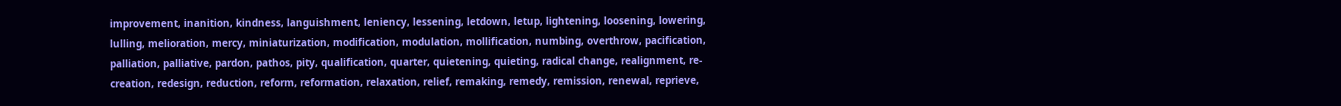improvement, inanition, kindness, languishment, leniency, lessening, letdown, letup, lightening, loosening, lowering, lulling, melioration, mercy, miniaturization, modification, modulation, mollification, numbing, overthrow, pacification, palliation, palliative, pardon, pathos, pity, qualification, quarter, quietening, quieting, radical change, realignment, re-creation, redesign, reduction, reform, reformation, relaxation, relief, remaking, remedy, remission, renewal, reprieve,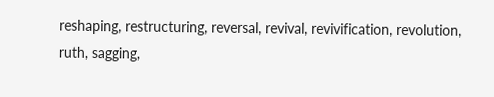reshaping, restructuring, reversal, revival, revivification, revolution, ruth, sagging,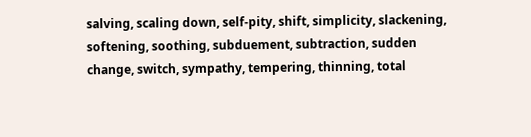salving, scaling down, self-pity, shift, simplicity, slackening, softening, soothing, subduement, subtraction, sudden change, switch, sympathy, tempering, thinning, total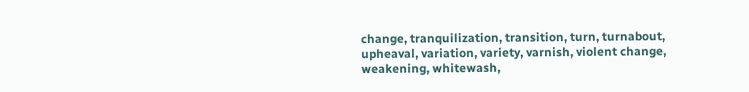change, tranquilization, transition, turn, turnabout, upheaval, variation, variety, varnish, violent change, weakening, whitewash,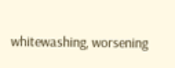whitewashing, worsening